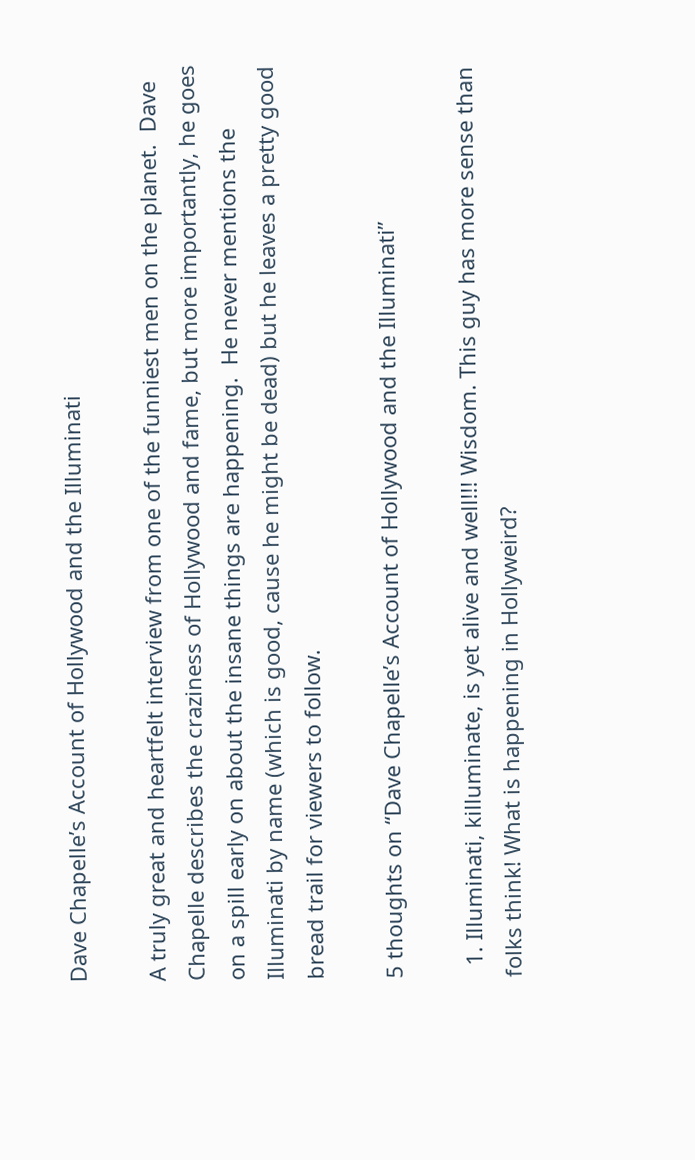Dave Chapelle’s Account of Hollywood and the Illuminati

A truly great and heartfelt interview from one of the funniest men on the planet.  Dave Chapelle describes the craziness of Hollywood and fame, but more importantly, he goes on a spill early on about the insane things are happening.  He never mentions the Illuminati by name (which is good, cause he might be dead) but he leaves a pretty good bread trail for viewers to follow.

5 thoughts on “Dave Chapelle’s Account of Hollywood and the Illuminati”

  1. Illuminati, killuminate, is yet alive and well!!! Wisdom. This guy has more sense than folks think! What is happening in Hollyweird?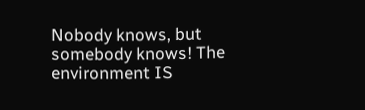Nobody knows, but somebody knows! The environment IS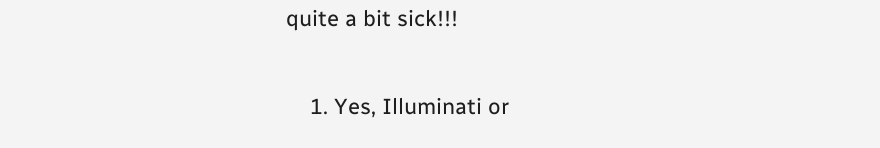quite a bit sick!!!

    1. Yes, Illuminati or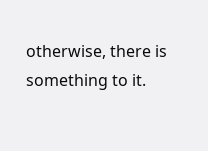otherwise, there is something to it.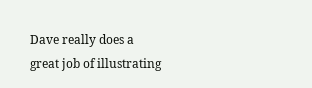Dave really does a great job of illustrating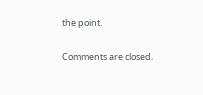the point.

Comments are closed.